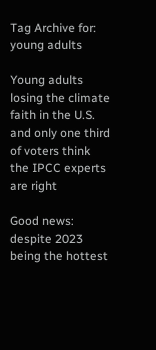Tag Archive for: young adults

Young adults losing the climate faith in the U.S. and only one third of voters think the IPCC experts are right

Good news: despite 2023 being the hottest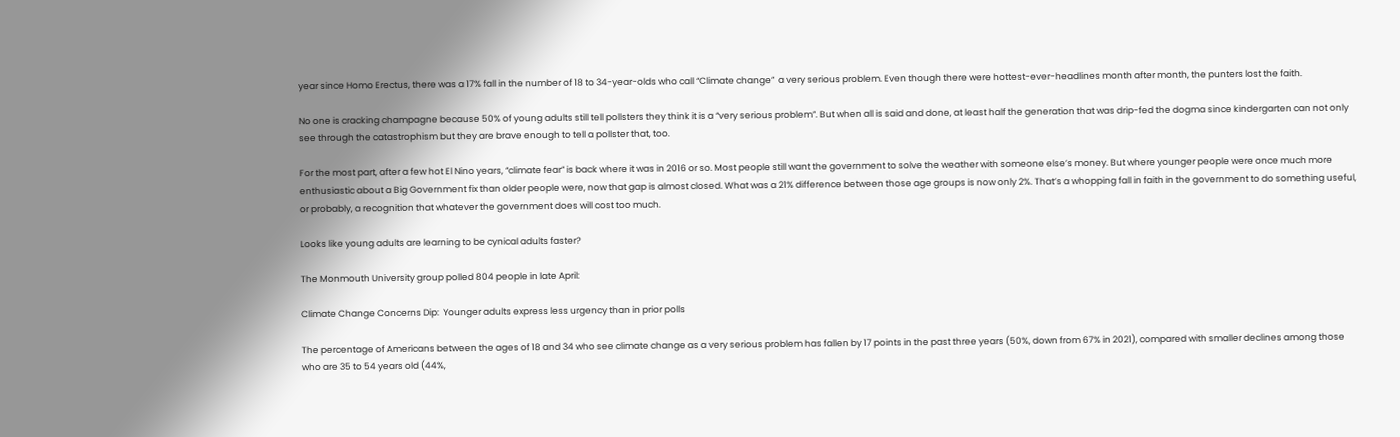year since Homo Erectus, there was a 17% fall in the number of 18 to 34-year-olds who call “Climate change”  a very serious problem. Even though there were hottest-ever-headlines month after month, the punters lost the faith.

No one is cracking champagne because 50% of young adults still tell pollsters they think it is a “very serious problem”. But when all is said and done, at least half the generation that was drip-fed the dogma since kindergarten can not only see through the catastrophism but they are brave enough to tell a pollster that, too.

For the most part, after a few hot El Nino years, “climate fear” is back where it was in 2016 or so. Most people still want the government to solve the weather with someone else’s money. But where younger people were once much more enthusiastic about a Big Government fix than older people were, now that gap is almost closed. What was a 21% difference between those age groups is now only 2%. That’s a whopping fall in faith in the government to do something useful, or probably, a recognition that whatever the government does will cost too much.

Looks like young adults are learning to be cynical adults faster?

The Monmouth University group polled 804 people in late April:

Climate Change Concerns Dip:  Younger adults express less urgency than in prior polls

The percentage of Americans between the ages of 18 and 34 who see climate change as a very serious problem has fallen by 17 points in the past three years (50%, down from 67% in 2021), compared with smaller declines among those who are 35 to 54 years old (44%,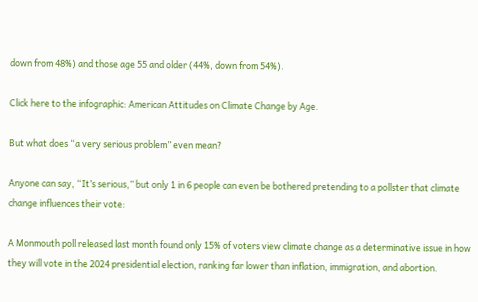down from 48%) and those age 55 and older (44%, down from 54%).

Click here to the infographic: American Attitudes on Climate Change by Age.

But what does “a very serious problem” even mean?

Anyone can say, “It’s serious,” but only 1 in 6 people can even be bothered pretending to a pollster that climate change influences their vote:

A Monmouth poll released last month found only 15% of voters view climate change as a determinative issue in how they will vote in the 2024 presidential election, ranking far lower than inflation, immigration, and abortion.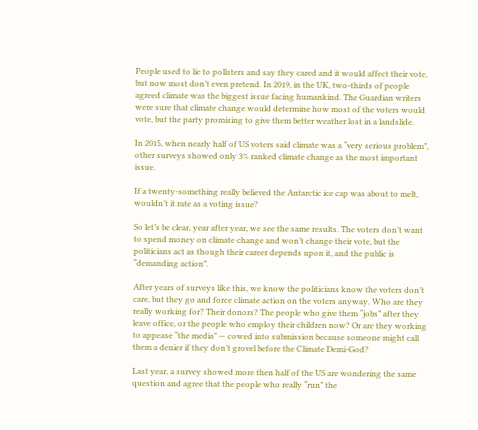People used to lie to pollsters and say they cared and it would affect their vote, but now most don’t even pretend. In 2019, in the UK, two-thirds of people agreed climate was the biggest issue facing humankind. The Guardian writers were sure that climate change would determine how most of the voters would vote, but the party promising to give them better weather lost in a landslide.

In 2015, when nearly half of US voters said climate was a “very serious problem”, other surveys showed only 3% ranked climate change as the most important issue.

If a twenty-something really believed the Antarctic ice cap was about to melt, wouldn’t it rate as a voting issue?

So let’s be clear, year after year, we see the same results. The voters don’t want to spend money on climate change and won’t change their vote, but the politicians act as though their career depends upon it, and the public is “demanding action”.

After years of surveys like this, we know the politicians know the voters don’t care, but they go and force climate action on the voters anyway. Who are they really working for? Their donors? The people who give them “jobs” after they leave office, or the people who employ their children now? Or are they working to appease “the media” — cowed into submission because someone might call them a denier if they don’t grovel before the Climate Demi-God?

Last year, a survey showed more then half of the US are wondering the same question and agree that the people who really “run” the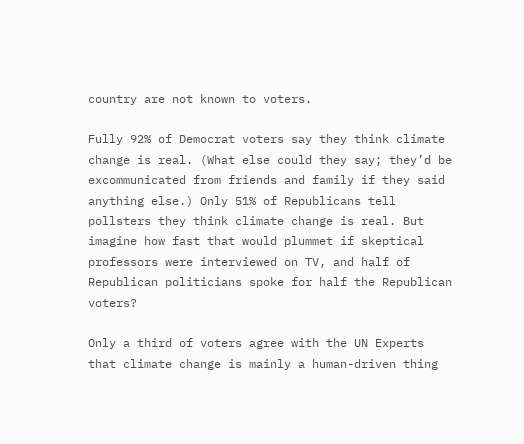country are not known to voters.

Fully 92% of Democrat voters say they think climate change is real. (What else could they say; they’d be excommunicated from friends and family if they said anything else.) Only 51% of Republicans tell pollsters they think climate change is real. But imagine how fast that would plummet if skeptical professors were interviewed on TV, and half of Republican politicians spoke for half the Republican voters?

Only a third of voters agree with the UN Experts that climate change is mainly a human-driven thing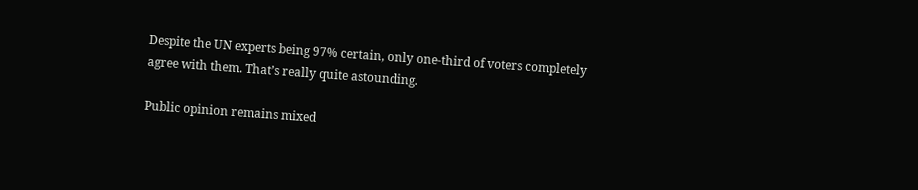Despite the UN experts being 97% certain, only one-third of voters completely agree with them. That’s really quite astounding.

Public opinion remains mixed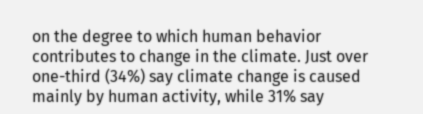on the degree to which human behavior contributes to change in the climate. Just over one-third (34%) say climate change is caused mainly by human activity, while 31% say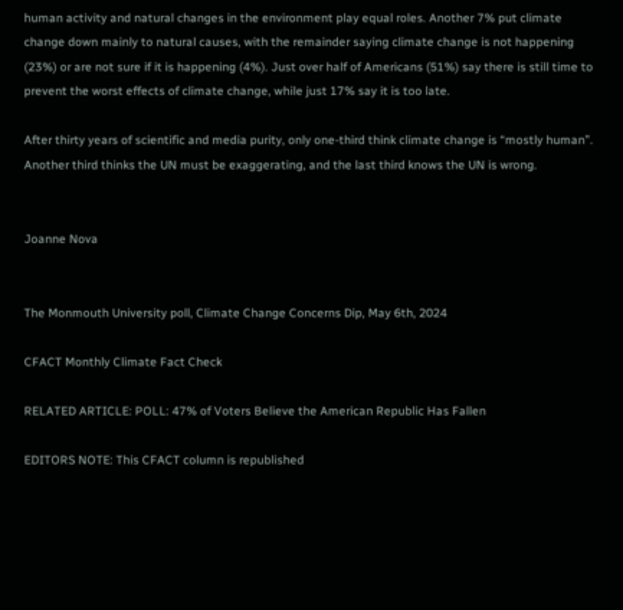human activity and natural changes in the environment play equal roles. Another 7% put climate change down mainly to natural causes, with the remainder saying climate change is not happening (23%) or are not sure if it is happening (4%). Just over half of Americans (51%) say there is still time to prevent the worst effects of climate change, while just 17% say it is too late.

After thirty years of scientific and media purity, only one-third think climate change is “mostly human”. Another third thinks the UN must be exaggerating, and the last third knows the UN is wrong.


Joanne Nova


The Monmouth University poll, Climate Change Concerns Dip, May 6th, 2024

CFACT Monthly Climate Fact Check

RELATED ARTICLE: POLL: 47% of Voters Believe the American Republic Has Fallen

EDITORS NOTE: This CFACT column is republished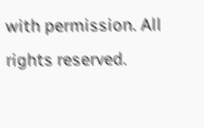with permission. All rights reserved.